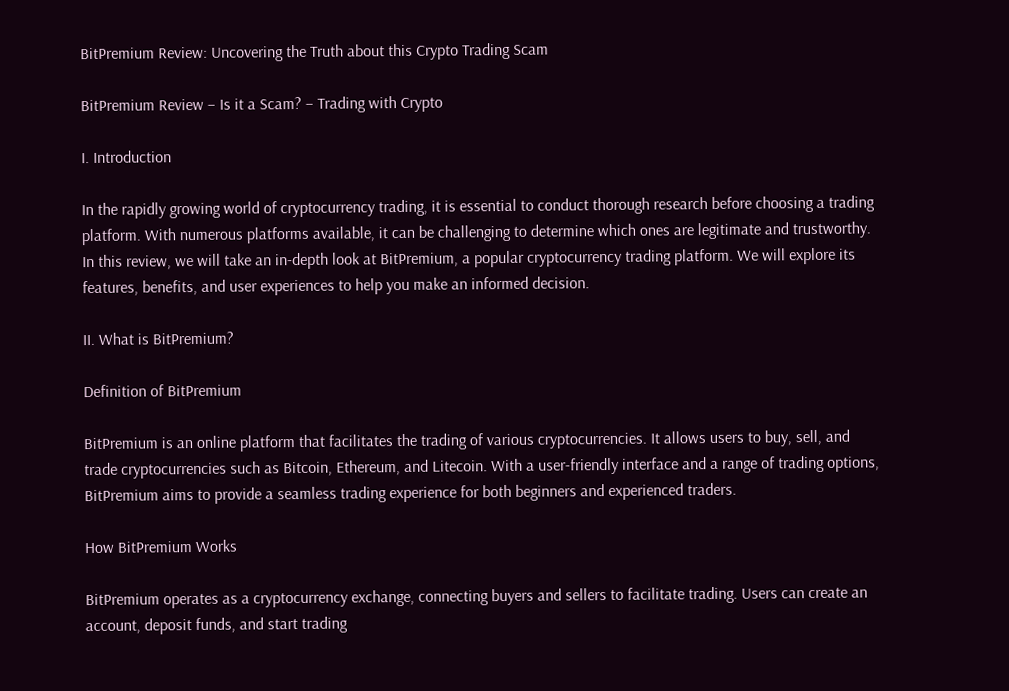BitPremium Review: Uncovering the Truth about this Crypto Trading Scam

BitPremium Review – Is it a Scam? – Trading with Crypto

I. Introduction

In the rapidly growing world of cryptocurrency trading, it is essential to conduct thorough research before choosing a trading platform. With numerous platforms available, it can be challenging to determine which ones are legitimate and trustworthy. In this review, we will take an in-depth look at BitPremium, a popular cryptocurrency trading platform. We will explore its features, benefits, and user experiences to help you make an informed decision.

II. What is BitPremium?

Definition of BitPremium

BitPremium is an online platform that facilitates the trading of various cryptocurrencies. It allows users to buy, sell, and trade cryptocurrencies such as Bitcoin, Ethereum, and Litecoin. With a user-friendly interface and a range of trading options, BitPremium aims to provide a seamless trading experience for both beginners and experienced traders.

How BitPremium Works

BitPremium operates as a cryptocurrency exchange, connecting buyers and sellers to facilitate trading. Users can create an account, deposit funds, and start trading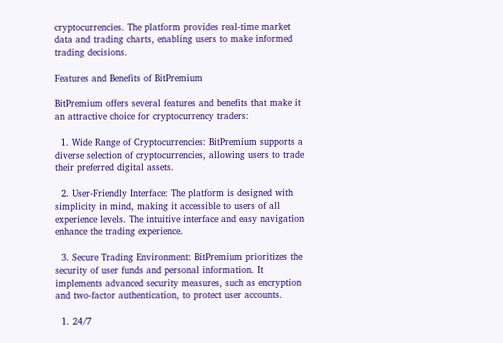cryptocurrencies. The platform provides real-time market data and trading charts, enabling users to make informed trading decisions.

Features and Benefits of BitPremium

BitPremium offers several features and benefits that make it an attractive choice for cryptocurrency traders:

  1. Wide Range of Cryptocurrencies: BitPremium supports a diverse selection of cryptocurrencies, allowing users to trade their preferred digital assets.

  2. User-Friendly Interface: The platform is designed with simplicity in mind, making it accessible to users of all experience levels. The intuitive interface and easy navigation enhance the trading experience.

  3. Secure Trading Environment: BitPremium prioritizes the security of user funds and personal information. It implements advanced security measures, such as encryption and two-factor authentication, to protect user accounts.

  1. 24/7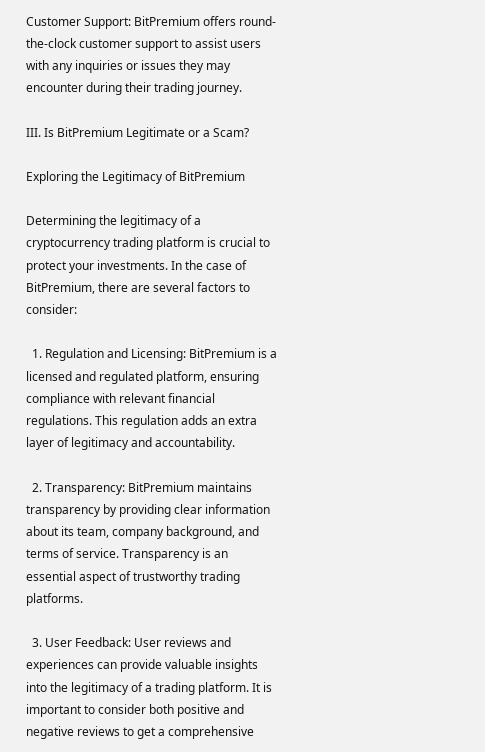Customer Support: BitPremium offers round-the-clock customer support to assist users with any inquiries or issues they may encounter during their trading journey.

III. Is BitPremium Legitimate or a Scam?

Exploring the Legitimacy of BitPremium

Determining the legitimacy of a cryptocurrency trading platform is crucial to protect your investments. In the case of BitPremium, there are several factors to consider:

  1. Regulation and Licensing: BitPremium is a licensed and regulated platform, ensuring compliance with relevant financial regulations. This regulation adds an extra layer of legitimacy and accountability.

  2. Transparency: BitPremium maintains transparency by providing clear information about its team, company background, and terms of service. Transparency is an essential aspect of trustworthy trading platforms.

  3. User Feedback: User reviews and experiences can provide valuable insights into the legitimacy of a trading platform. It is important to consider both positive and negative reviews to get a comprehensive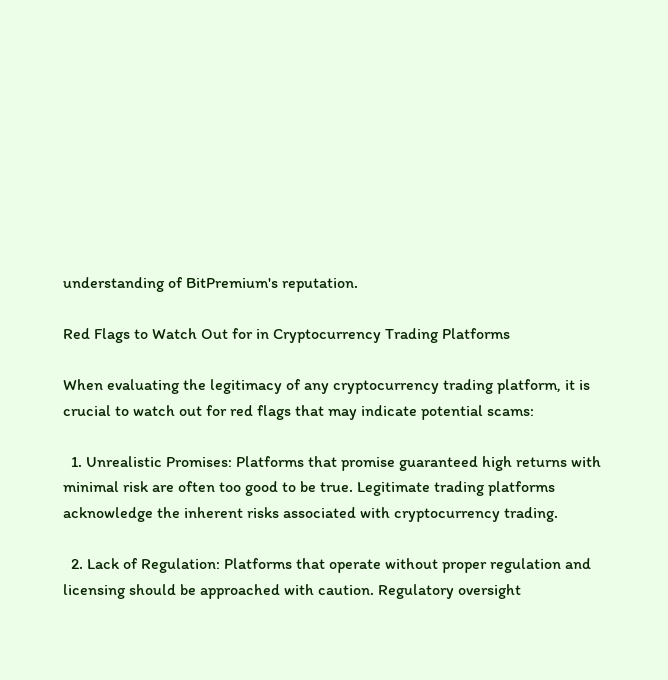understanding of BitPremium's reputation.

Red Flags to Watch Out for in Cryptocurrency Trading Platforms

When evaluating the legitimacy of any cryptocurrency trading platform, it is crucial to watch out for red flags that may indicate potential scams:

  1. Unrealistic Promises: Platforms that promise guaranteed high returns with minimal risk are often too good to be true. Legitimate trading platforms acknowledge the inherent risks associated with cryptocurrency trading.

  2. Lack of Regulation: Platforms that operate without proper regulation and licensing should be approached with caution. Regulatory oversight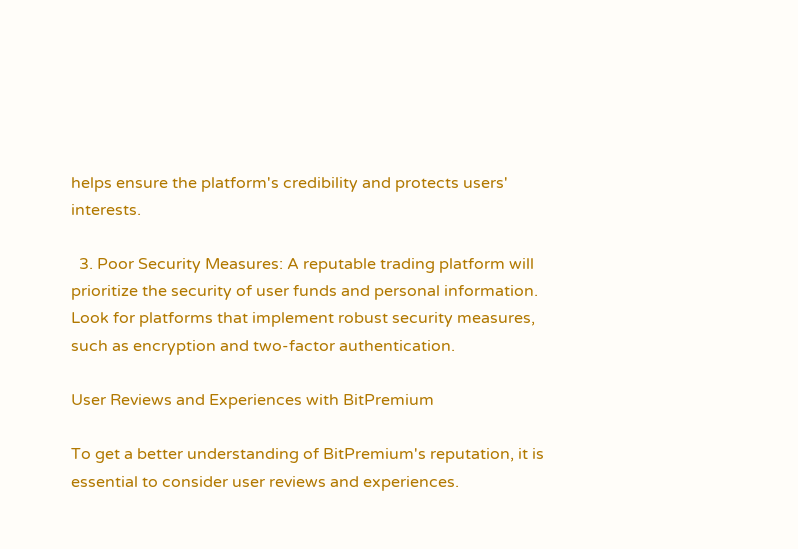helps ensure the platform's credibility and protects users' interests.

  3. Poor Security Measures: A reputable trading platform will prioritize the security of user funds and personal information. Look for platforms that implement robust security measures, such as encryption and two-factor authentication.

User Reviews and Experiences with BitPremium

To get a better understanding of BitPremium's reputation, it is essential to consider user reviews and experiences.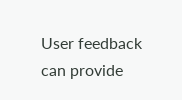User feedback can provide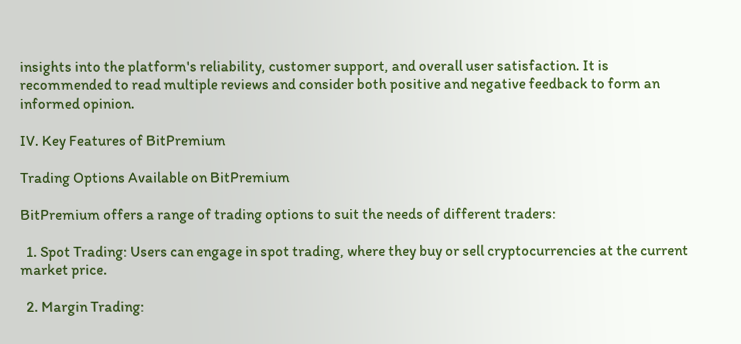insights into the platform's reliability, customer support, and overall user satisfaction. It is recommended to read multiple reviews and consider both positive and negative feedback to form an informed opinion.

IV. Key Features of BitPremium

Trading Options Available on BitPremium

BitPremium offers a range of trading options to suit the needs of different traders:

  1. Spot Trading: Users can engage in spot trading, where they buy or sell cryptocurrencies at the current market price.

  2. Margin Trading: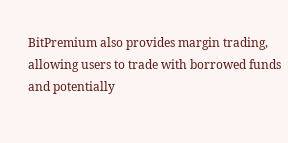BitPremium also provides margin trading, allowing users to trade with borrowed funds and potentially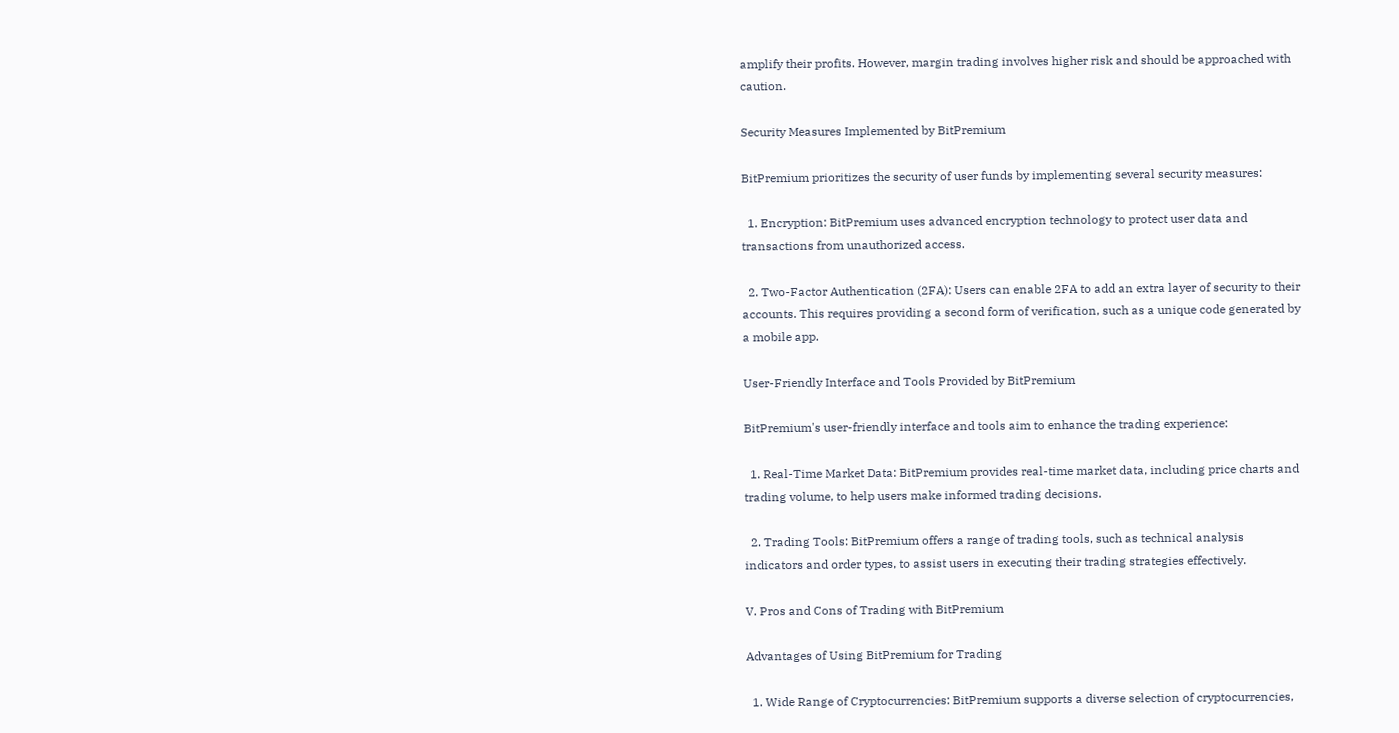amplify their profits. However, margin trading involves higher risk and should be approached with caution.

Security Measures Implemented by BitPremium

BitPremium prioritizes the security of user funds by implementing several security measures:

  1. Encryption: BitPremium uses advanced encryption technology to protect user data and transactions from unauthorized access.

  2. Two-Factor Authentication (2FA): Users can enable 2FA to add an extra layer of security to their accounts. This requires providing a second form of verification, such as a unique code generated by a mobile app.

User-Friendly Interface and Tools Provided by BitPremium

BitPremium's user-friendly interface and tools aim to enhance the trading experience:

  1. Real-Time Market Data: BitPremium provides real-time market data, including price charts and trading volume, to help users make informed trading decisions.

  2. Trading Tools: BitPremium offers a range of trading tools, such as technical analysis indicators and order types, to assist users in executing their trading strategies effectively.

V. Pros and Cons of Trading with BitPremium

Advantages of Using BitPremium for Trading

  1. Wide Range of Cryptocurrencies: BitPremium supports a diverse selection of cryptocurrencies,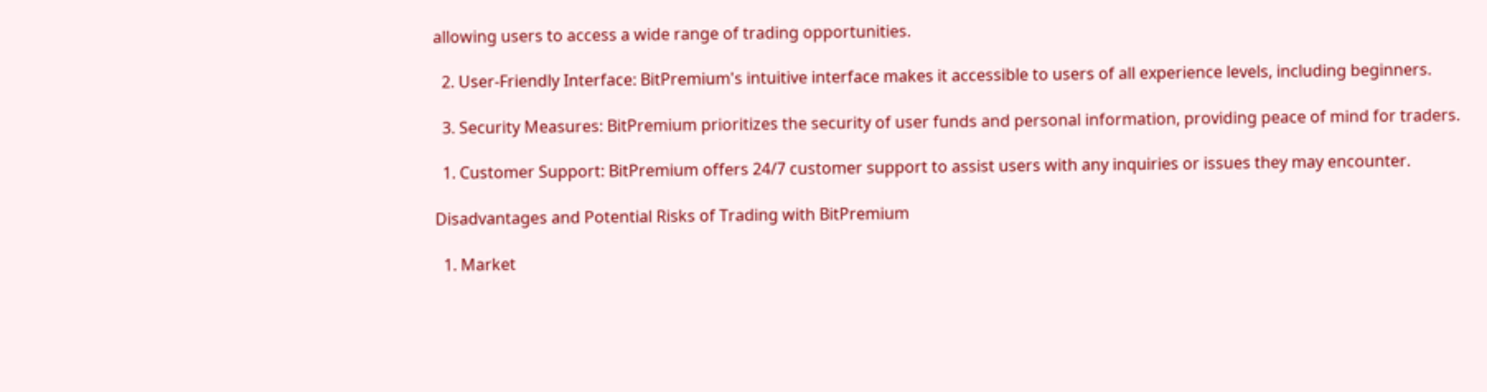allowing users to access a wide range of trading opportunities.

  2. User-Friendly Interface: BitPremium's intuitive interface makes it accessible to users of all experience levels, including beginners.

  3. Security Measures: BitPremium prioritizes the security of user funds and personal information, providing peace of mind for traders.

  1. Customer Support: BitPremium offers 24/7 customer support to assist users with any inquiries or issues they may encounter.

Disadvantages and Potential Risks of Trading with BitPremium

  1. Market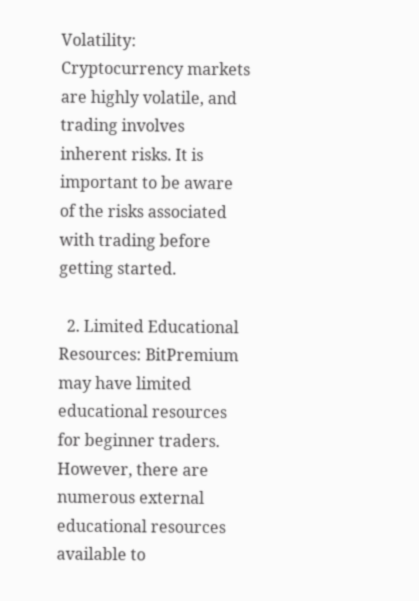Volatility: Cryptocurrency markets are highly volatile, and trading involves inherent risks. It is important to be aware of the risks associated with trading before getting started.

  2. Limited Educational Resources: BitPremium may have limited educational resources for beginner traders. However, there are numerous external educational resources available to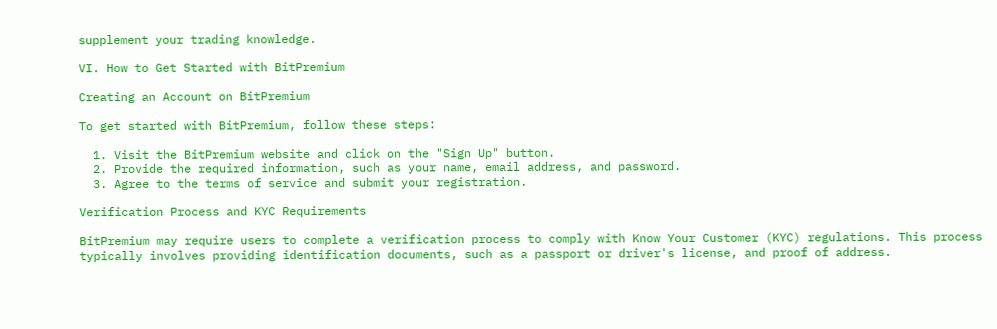supplement your trading knowledge.

VI. How to Get Started with BitPremium

Creating an Account on BitPremium

To get started with BitPremium, follow these steps:

  1. Visit the BitPremium website and click on the "Sign Up" button.
  2. Provide the required information, such as your name, email address, and password.
  3. Agree to the terms of service and submit your registration.

Verification Process and KYC Requirements

BitPremium may require users to complete a verification process to comply with Know Your Customer (KYC) regulations. This process typically involves providing identification documents, such as a passport or driver's license, and proof of address.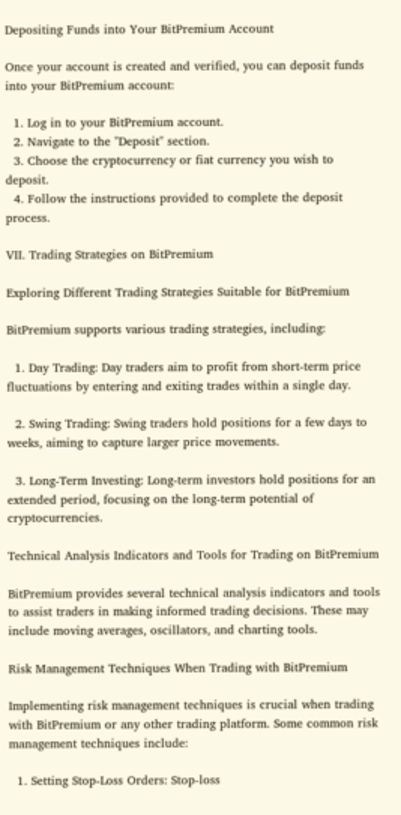Depositing Funds into Your BitPremium Account

Once your account is created and verified, you can deposit funds into your BitPremium account:

  1. Log in to your BitPremium account.
  2. Navigate to the "Deposit" section.
  3. Choose the cryptocurrency or fiat currency you wish to deposit.
  4. Follow the instructions provided to complete the deposit process.

VII. Trading Strategies on BitPremium

Exploring Different Trading Strategies Suitable for BitPremium

BitPremium supports various trading strategies, including:

  1. Day Trading: Day traders aim to profit from short-term price fluctuations by entering and exiting trades within a single day.

  2. Swing Trading: Swing traders hold positions for a few days to weeks, aiming to capture larger price movements.

  3. Long-Term Investing: Long-term investors hold positions for an extended period, focusing on the long-term potential of cryptocurrencies.

Technical Analysis Indicators and Tools for Trading on BitPremium

BitPremium provides several technical analysis indicators and tools to assist traders in making informed trading decisions. These may include moving averages, oscillators, and charting tools.

Risk Management Techniques When Trading with BitPremium

Implementing risk management techniques is crucial when trading with BitPremium or any other trading platform. Some common risk management techniques include:

  1. Setting Stop-Loss Orders: Stop-loss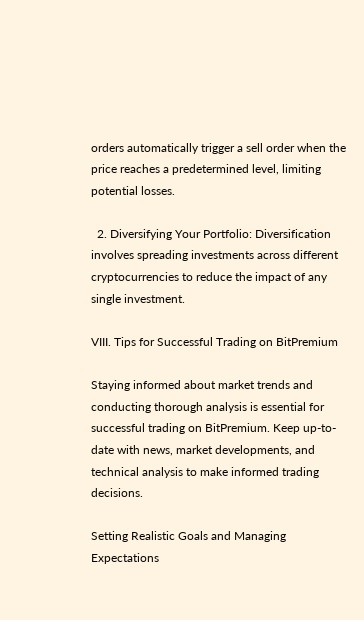orders automatically trigger a sell order when the price reaches a predetermined level, limiting potential losses.

  2. Diversifying Your Portfolio: Diversification involves spreading investments across different cryptocurrencies to reduce the impact of any single investment.

VIII. Tips for Successful Trading on BitPremium

Staying informed about market trends and conducting thorough analysis is essential for successful trading on BitPremium. Keep up-to-date with news, market developments, and technical analysis to make informed trading decisions.

Setting Realistic Goals and Managing Expectations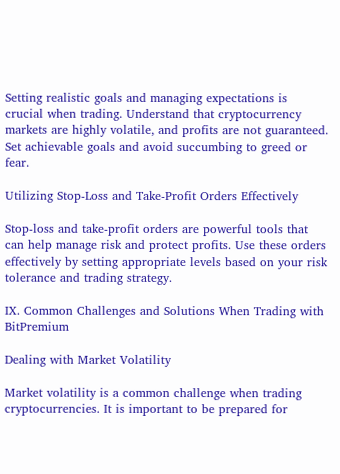Setting realistic goals and managing expectations is crucial when trading. Understand that cryptocurrency markets are highly volatile, and profits are not guaranteed. Set achievable goals and avoid succumbing to greed or fear.

Utilizing Stop-Loss and Take-Profit Orders Effectively

Stop-loss and take-profit orders are powerful tools that can help manage risk and protect profits. Use these orders effectively by setting appropriate levels based on your risk tolerance and trading strategy.

IX. Common Challenges and Solutions When Trading with BitPremium

Dealing with Market Volatility

Market volatility is a common challenge when trading cryptocurrencies. It is important to be prepared for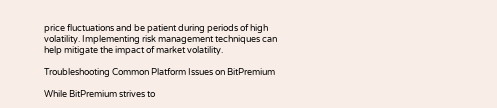price fluctuations and be patient during periods of high volatility. Implementing risk management techniques can help mitigate the impact of market volatility.

Troubleshooting Common Platform Issues on BitPremium

While BitPremium strives to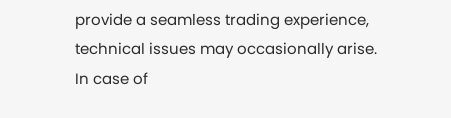provide a seamless trading experience, technical issues may occasionally arise. In case of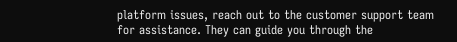platform issues, reach out to the customer support team for assistance. They can guide you through the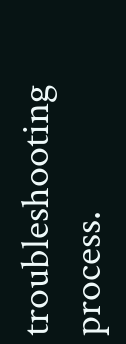troubleshooting process.